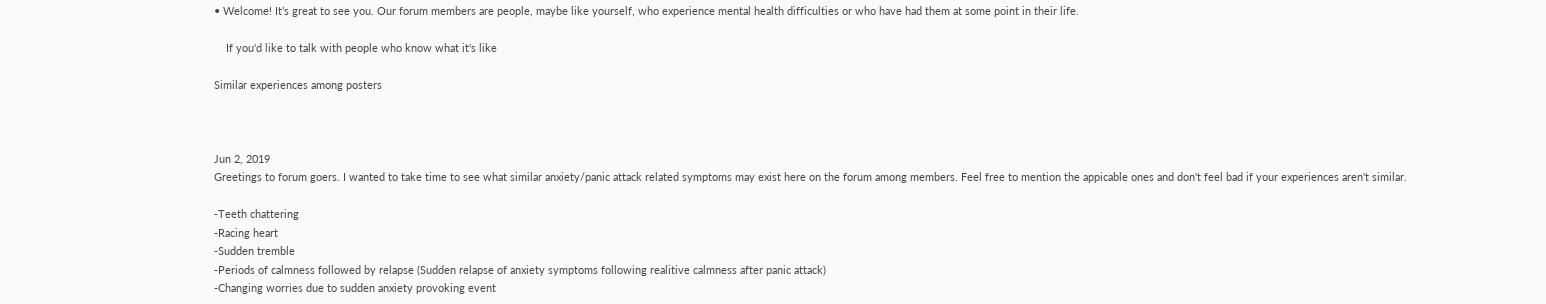• Welcome! It’s great to see you. Our forum members are people, maybe like yourself, who experience mental health difficulties or who have had them at some point in their life.

    If you'd like to talk with people who know what it's like

Similar experiences among posters



Jun 2, 2019
Greetings to forum goers. I wanted to take time to see what similar anxiety/panic attack related symptoms may exist here on the forum among members. Feel free to mention the appicable ones and don't feel bad if your experiences aren't similar.

-Teeth chattering
-Racing heart
-Sudden tremble
-Periods of calmness followed by relapse (Sudden relapse of anxiety symptoms following realitive calmness after panic attack)
-Changing worries due to sudden anxiety provoking event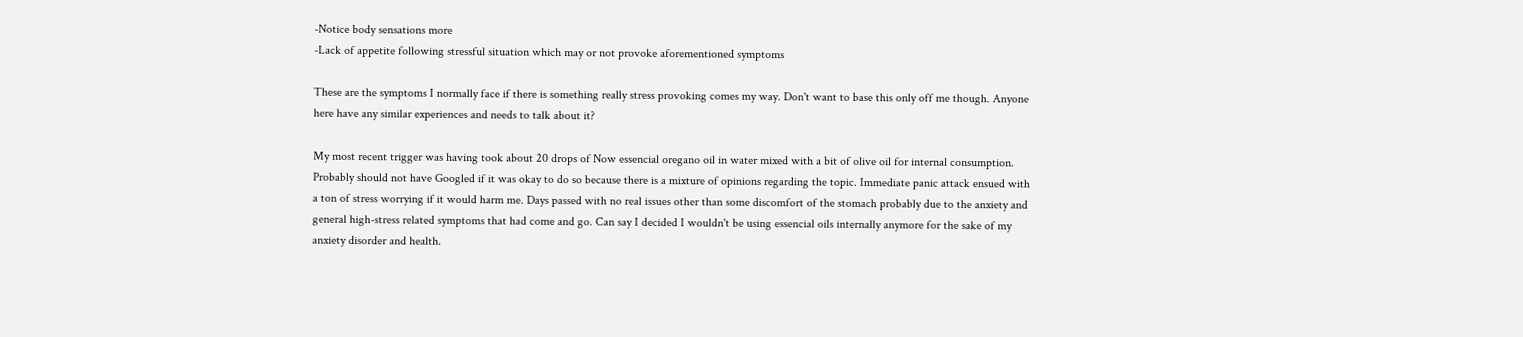-Notice body sensations more
-Lack of appetite following stressful situation which may or not provoke aforementioned symptoms

These are the symptoms I normally face if there is something really stress provoking comes my way. Don't want to base this only off me though. Anyone here have any similar experiences and needs to talk about it?

My most recent trigger was having took about 20 drops of Now essencial oregano oil in water mixed with a bit of olive oil for internal consumption. Probably should not have Googled if it was okay to do so because there is a mixture of opinions regarding the topic. Immediate panic attack ensued with a ton of stress worrying if it would harm me. Days passed with no real issues other than some discomfort of the stomach probably due to the anxiety and general high-stress related symptoms that had come and go. Can say I decided I wouldn't be using essencial oils internally anymore for the sake of my anxiety disorder and health.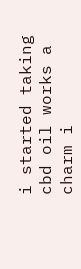i started taking cbd oil works a charm i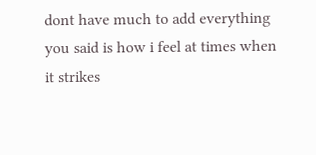dont have much to add everything you said is how i feel at times when it strikes